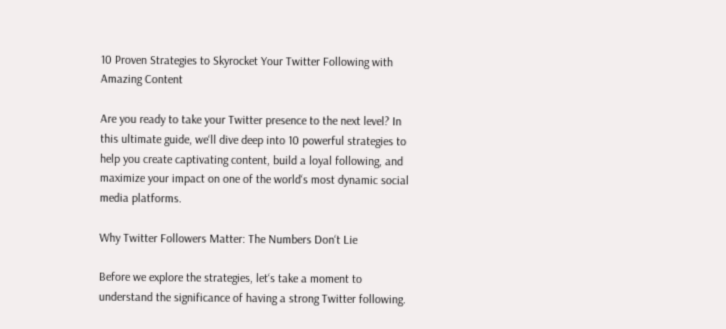10 Proven Strategies to Skyrocket Your Twitter Following with Amazing Content

Are you ready to take your Twitter presence to the next level? In this ultimate guide, we‘ll dive deep into 10 powerful strategies to help you create captivating content, build a loyal following, and maximize your impact on one of the world‘s most dynamic social media platforms.

Why Twitter Followers Matter: The Numbers Don‘t Lie

Before we explore the strategies, let‘s take a moment to understand the significance of having a strong Twitter following.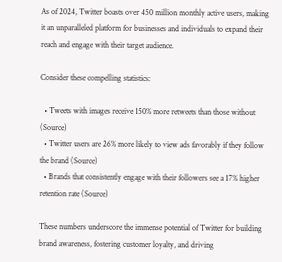As of 2024, Twitter boasts over 450 million monthly active users, making it an unparalleled platform for businesses and individuals to expand their reach and engage with their target audience.

Consider these compelling statistics:

  • Tweets with images receive 150% more retweets than those without (Source)
  • Twitter users are 26% more likely to view ads favorably if they follow the brand (Source)
  • Brands that consistently engage with their followers see a 17% higher retention rate (Source)

These numbers underscore the immense potential of Twitter for building brand awareness, fostering customer loyalty, and driving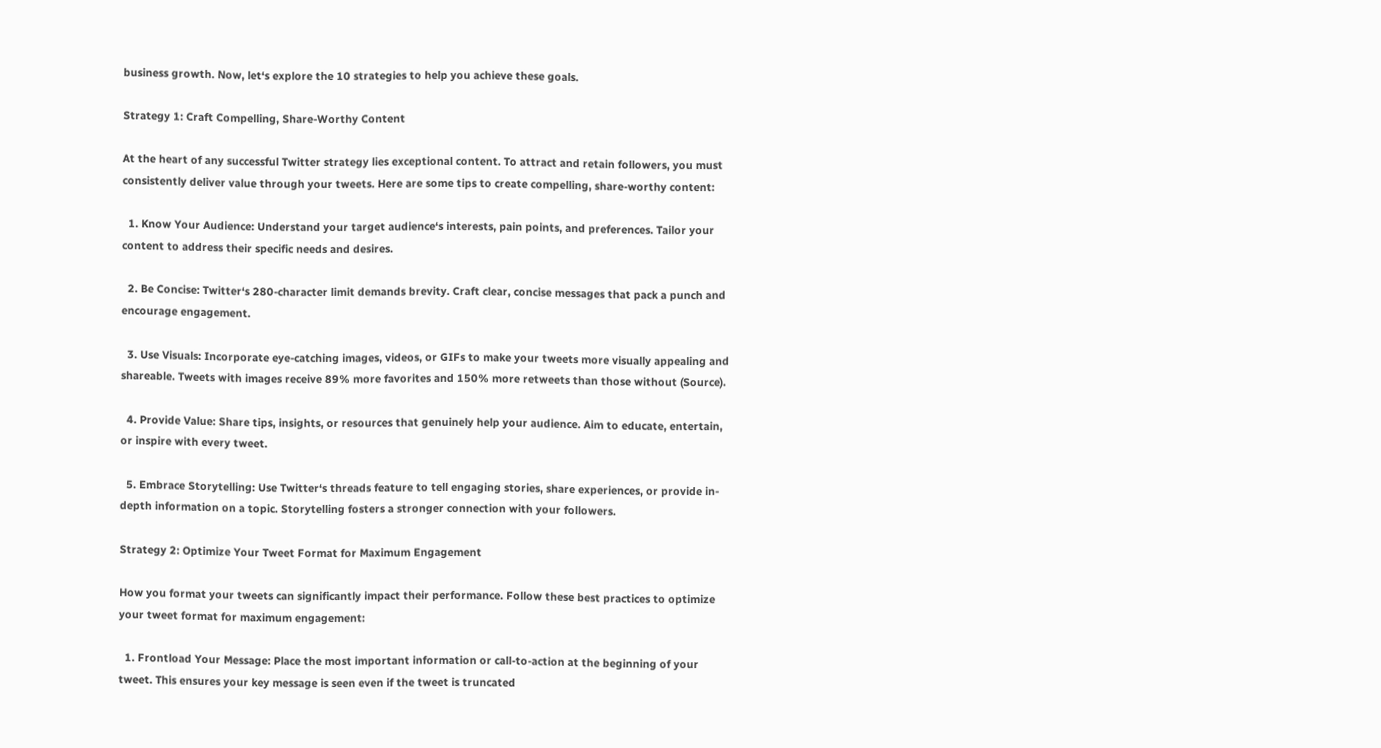business growth. Now, let‘s explore the 10 strategies to help you achieve these goals.

Strategy 1: Craft Compelling, Share-Worthy Content

At the heart of any successful Twitter strategy lies exceptional content. To attract and retain followers, you must consistently deliver value through your tweets. Here are some tips to create compelling, share-worthy content:

  1. Know Your Audience: Understand your target audience‘s interests, pain points, and preferences. Tailor your content to address their specific needs and desires.

  2. Be Concise: Twitter‘s 280-character limit demands brevity. Craft clear, concise messages that pack a punch and encourage engagement.

  3. Use Visuals: Incorporate eye-catching images, videos, or GIFs to make your tweets more visually appealing and shareable. Tweets with images receive 89% more favorites and 150% more retweets than those without (Source).

  4. Provide Value: Share tips, insights, or resources that genuinely help your audience. Aim to educate, entertain, or inspire with every tweet.

  5. Embrace Storytelling: Use Twitter‘s threads feature to tell engaging stories, share experiences, or provide in-depth information on a topic. Storytelling fosters a stronger connection with your followers.

Strategy 2: Optimize Your Tweet Format for Maximum Engagement

How you format your tweets can significantly impact their performance. Follow these best practices to optimize your tweet format for maximum engagement:

  1. Frontload Your Message: Place the most important information or call-to-action at the beginning of your tweet. This ensures your key message is seen even if the tweet is truncated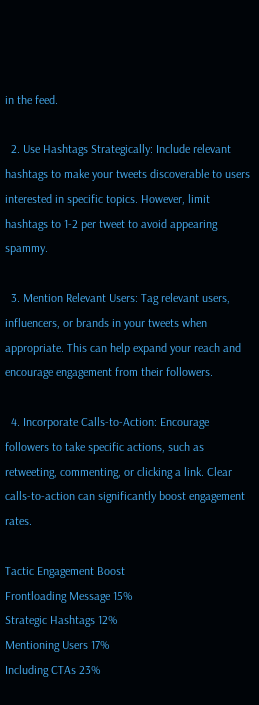in the feed.

  2. Use Hashtags Strategically: Include relevant hashtags to make your tweets discoverable to users interested in specific topics. However, limit hashtags to 1-2 per tweet to avoid appearing spammy.

  3. Mention Relevant Users: Tag relevant users, influencers, or brands in your tweets when appropriate. This can help expand your reach and encourage engagement from their followers.

  4. Incorporate Calls-to-Action: Encourage followers to take specific actions, such as retweeting, commenting, or clicking a link. Clear calls-to-action can significantly boost engagement rates.

Tactic Engagement Boost
Frontloading Message 15%
Strategic Hashtags 12%
Mentioning Users 17%
Including CTAs 23%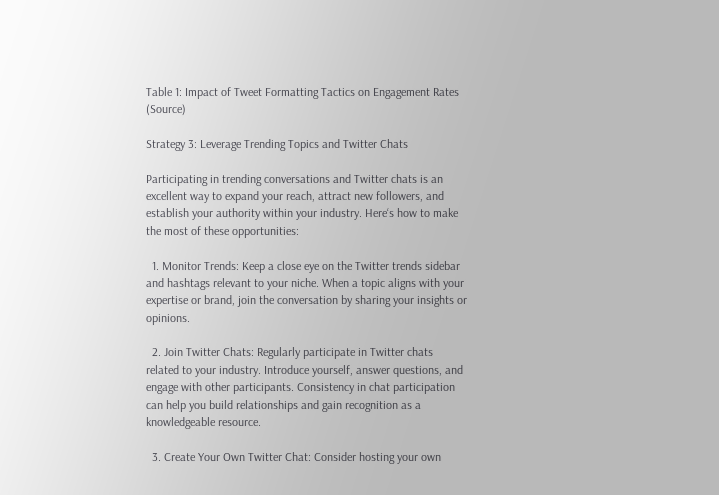Table 1: Impact of Tweet Formatting Tactics on Engagement Rates (Source)

Strategy 3: Leverage Trending Topics and Twitter Chats

Participating in trending conversations and Twitter chats is an excellent way to expand your reach, attract new followers, and establish your authority within your industry. Here‘s how to make the most of these opportunities:

  1. Monitor Trends: Keep a close eye on the Twitter trends sidebar and hashtags relevant to your niche. When a topic aligns with your expertise or brand, join the conversation by sharing your insights or opinions.

  2. Join Twitter Chats: Regularly participate in Twitter chats related to your industry. Introduce yourself, answer questions, and engage with other participants. Consistency in chat participation can help you build relationships and gain recognition as a knowledgeable resource.

  3. Create Your Own Twitter Chat: Consider hosting your own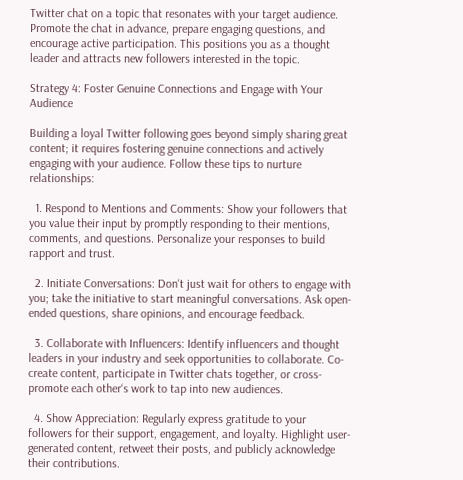Twitter chat on a topic that resonates with your target audience. Promote the chat in advance, prepare engaging questions, and encourage active participation. This positions you as a thought leader and attracts new followers interested in the topic.

Strategy 4: Foster Genuine Connections and Engage with Your Audience

Building a loyal Twitter following goes beyond simply sharing great content; it requires fostering genuine connections and actively engaging with your audience. Follow these tips to nurture relationships:

  1. Respond to Mentions and Comments: Show your followers that you value their input by promptly responding to their mentions, comments, and questions. Personalize your responses to build rapport and trust.

  2. Initiate Conversations: Don‘t just wait for others to engage with you; take the initiative to start meaningful conversations. Ask open-ended questions, share opinions, and encourage feedback.

  3. Collaborate with Influencers: Identify influencers and thought leaders in your industry and seek opportunities to collaborate. Co-create content, participate in Twitter chats together, or cross-promote each other‘s work to tap into new audiences.

  4. Show Appreciation: Regularly express gratitude to your followers for their support, engagement, and loyalty. Highlight user-generated content, retweet their posts, and publicly acknowledge their contributions.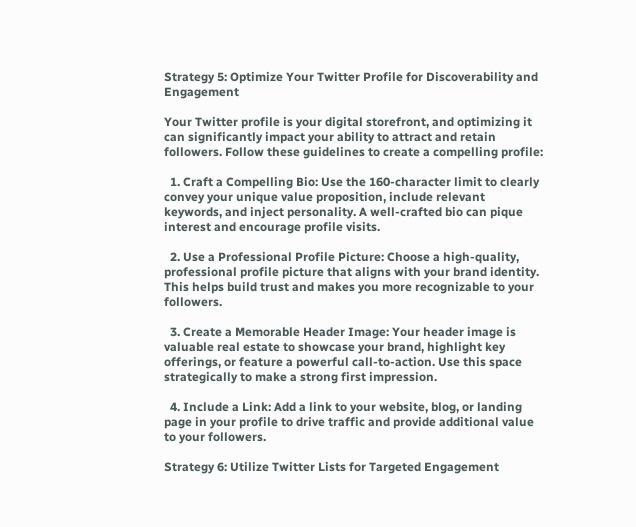Strategy 5: Optimize Your Twitter Profile for Discoverability and Engagement

Your Twitter profile is your digital storefront, and optimizing it can significantly impact your ability to attract and retain followers. Follow these guidelines to create a compelling profile:

  1. Craft a Compelling Bio: Use the 160-character limit to clearly convey your unique value proposition, include relevant keywords, and inject personality. A well-crafted bio can pique interest and encourage profile visits.

  2. Use a Professional Profile Picture: Choose a high-quality, professional profile picture that aligns with your brand identity. This helps build trust and makes you more recognizable to your followers.

  3. Create a Memorable Header Image: Your header image is valuable real estate to showcase your brand, highlight key offerings, or feature a powerful call-to-action. Use this space strategically to make a strong first impression.

  4. Include a Link: Add a link to your website, blog, or landing page in your profile to drive traffic and provide additional value to your followers.

Strategy 6: Utilize Twitter Lists for Targeted Engagement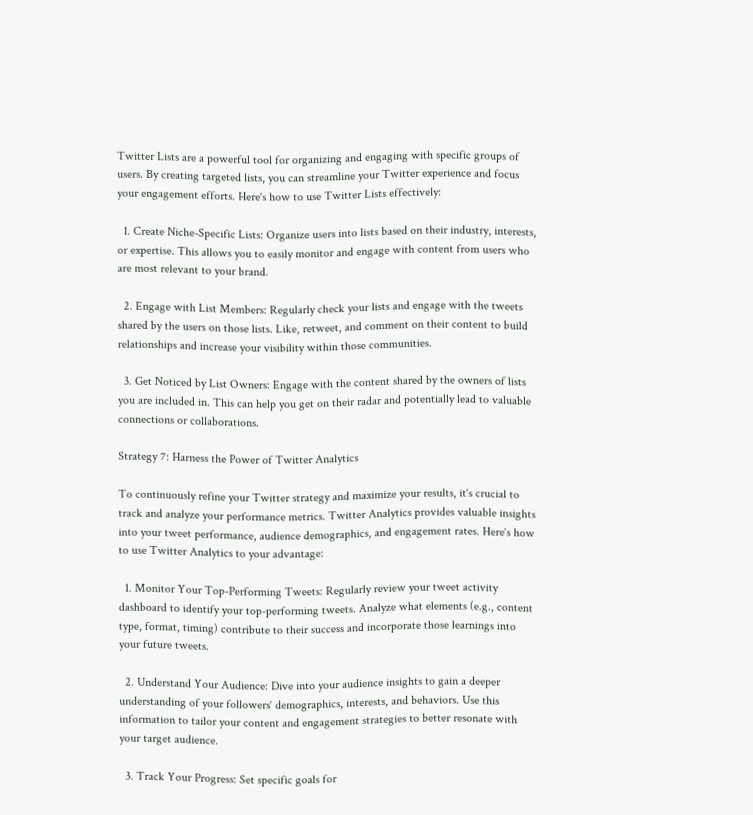Twitter Lists are a powerful tool for organizing and engaging with specific groups of users. By creating targeted lists, you can streamline your Twitter experience and focus your engagement efforts. Here‘s how to use Twitter Lists effectively:

  1. Create Niche-Specific Lists: Organize users into lists based on their industry, interests, or expertise. This allows you to easily monitor and engage with content from users who are most relevant to your brand.

  2. Engage with List Members: Regularly check your lists and engage with the tweets shared by the users on those lists. Like, retweet, and comment on their content to build relationships and increase your visibility within those communities.

  3. Get Noticed by List Owners: Engage with the content shared by the owners of lists you are included in. This can help you get on their radar and potentially lead to valuable connections or collaborations.

Strategy 7: Harness the Power of Twitter Analytics

To continuously refine your Twitter strategy and maximize your results, it‘s crucial to track and analyze your performance metrics. Twitter Analytics provides valuable insights into your tweet performance, audience demographics, and engagement rates. Here‘s how to use Twitter Analytics to your advantage:

  1. Monitor Your Top-Performing Tweets: Regularly review your tweet activity dashboard to identify your top-performing tweets. Analyze what elements (e.g., content type, format, timing) contribute to their success and incorporate those learnings into your future tweets.

  2. Understand Your Audience: Dive into your audience insights to gain a deeper understanding of your followers‘ demographics, interests, and behaviors. Use this information to tailor your content and engagement strategies to better resonate with your target audience.

  3. Track Your Progress: Set specific goals for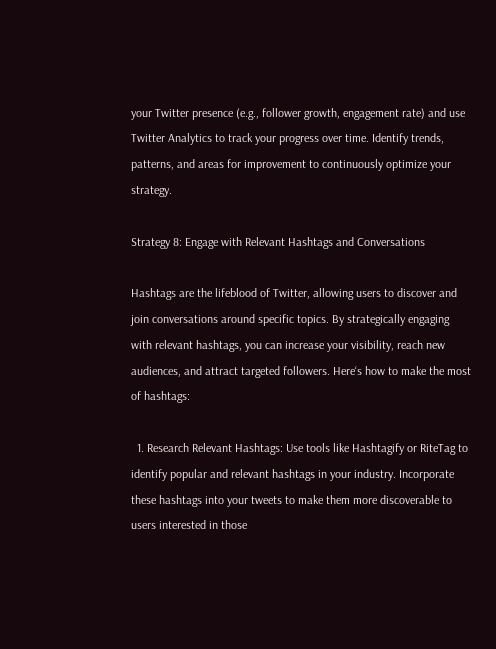your Twitter presence (e.g., follower growth, engagement rate) and use Twitter Analytics to track your progress over time. Identify trends, patterns, and areas for improvement to continuously optimize your strategy.

Strategy 8: Engage with Relevant Hashtags and Conversations

Hashtags are the lifeblood of Twitter, allowing users to discover and join conversations around specific topics. By strategically engaging with relevant hashtags, you can increase your visibility, reach new audiences, and attract targeted followers. Here‘s how to make the most of hashtags:

  1. Research Relevant Hashtags: Use tools like Hashtagify or RiteTag to identify popular and relevant hashtags in your industry. Incorporate these hashtags into your tweets to make them more discoverable to users interested in those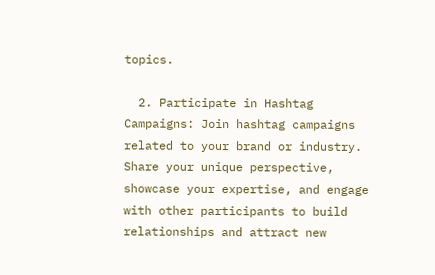topics.

  2. Participate in Hashtag Campaigns: Join hashtag campaigns related to your brand or industry. Share your unique perspective, showcase your expertise, and engage with other participants to build relationships and attract new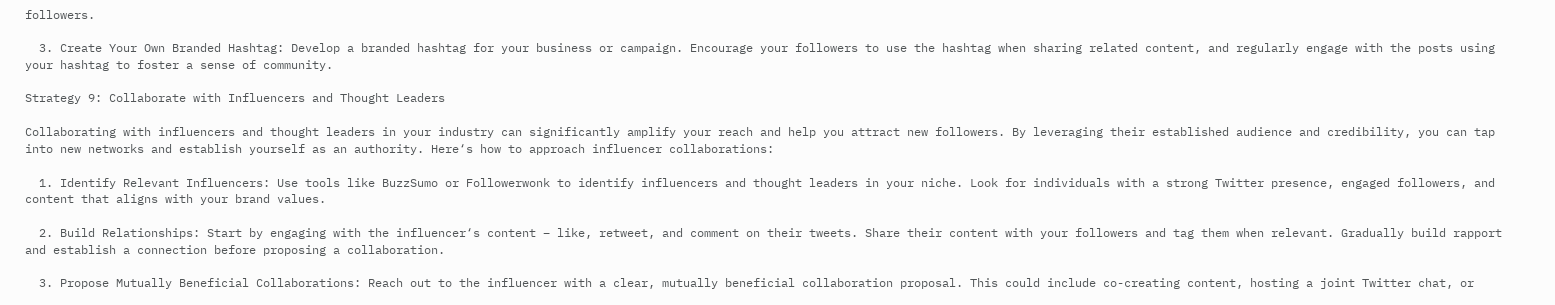followers.

  3. Create Your Own Branded Hashtag: Develop a branded hashtag for your business or campaign. Encourage your followers to use the hashtag when sharing related content, and regularly engage with the posts using your hashtag to foster a sense of community.

Strategy 9: Collaborate with Influencers and Thought Leaders

Collaborating with influencers and thought leaders in your industry can significantly amplify your reach and help you attract new followers. By leveraging their established audience and credibility, you can tap into new networks and establish yourself as an authority. Here‘s how to approach influencer collaborations:

  1. Identify Relevant Influencers: Use tools like BuzzSumo or Followerwonk to identify influencers and thought leaders in your niche. Look for individuals with a strong Twitter presence, engaged followers, and content that aligns with your brand values.

  2. Build Relationships: Start by engaging with the influencer‘s content – like, retweet, and comment on their tweets. Share their content with your followers and tag them when relevant. Gradually build rapport and establish a connection before proposing a collaboration.

  3. Propose Mutually Beneficial Collaborations: Reach out to the influencer with a clear, mutually beneficial collaboration proposal. This could include co-creating content, hosting a joint Twitter chat, or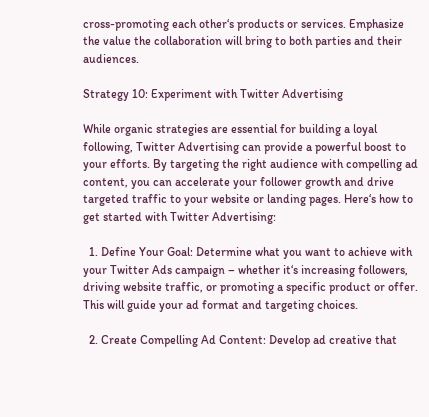cross-promoting each other‘s products or services. Emphasize the value the collaboration will bring to both parties and their audiences.

Strategy 10: Experiment with Twitter Advertising

While organic strategies are essential for building a loyal following, Twitter Advertising can provide a powerful boost to your efforts. By targeting the right audience with compelling ad content, you can accelerate your follower growth and drive targeted traffic to your website or landing pages. Here‘s how to get started with Twitter Advertising:

  1. Define Your Goal: Determine what you want to achieve with your Twitter Ads campaign – whether it‘s increasing followers, driving website traffic, or promoting a specific product or offer. This will guide your ad format and targeting choices.

  2. Create Compelling Ad Content: Develop ad creative that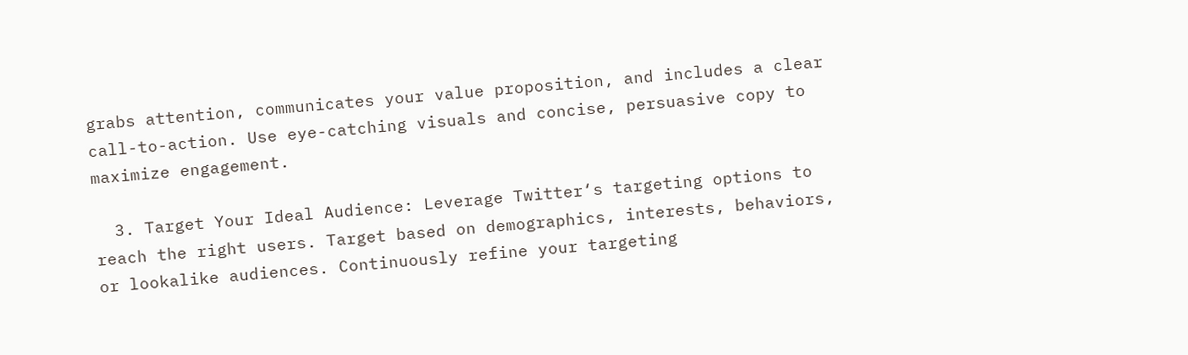grabs attention, communicates your value proposition, and includes a clear call-to-action. Use eye-catching visuals and concise, persuasive copy to maximize engagement.

  3. Target Your Ideal Audience: Leverage Twitter‘s targeting options to reach the right users. Target based on demographics, interests, behaviors, or lookalike audiences. Continuously refine your targeting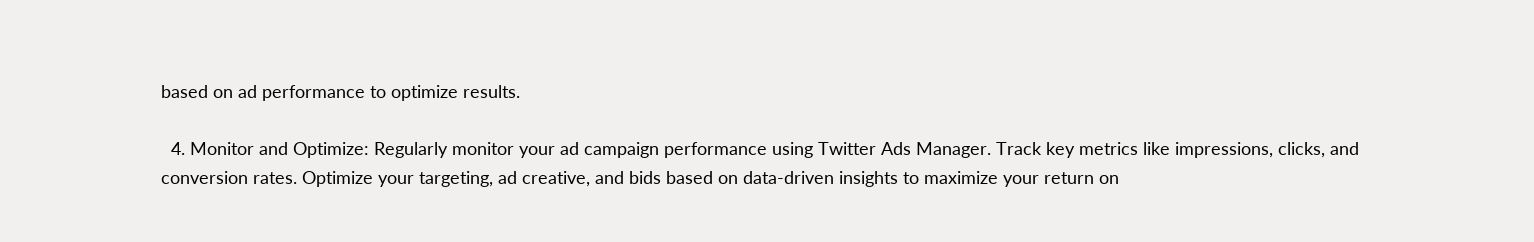based on ad performance to optimize results.

  4. Monitor and Optimize: Regularly monitor your ad campaign performance using Twitter Ads Manager. Track key metrics like impressions, clicks, and conversion rates. Optimize your targeting, ad creative, and bids based on data-driven insights to maximize your return on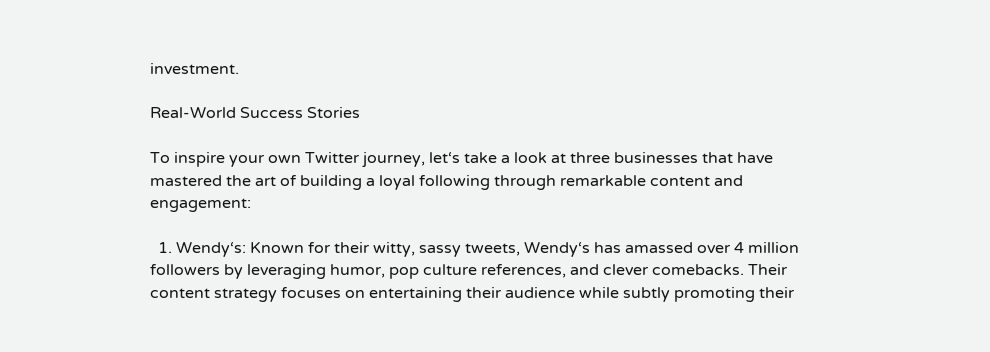investment.

Real-World Success Stories

To inspire your own Twitter journey, let‘s take a look at three businesses that have mastered the art of building a loyal following through remarkable content and engagement:

  1. Wendy‘s: Known for their witty, sassy tweets, Wendy‘s has amassed over 4 million followers by leveraging humor, pop culture references, and clever comebacks. Their content strategy focuses on entertaining their audience while subtly promoting their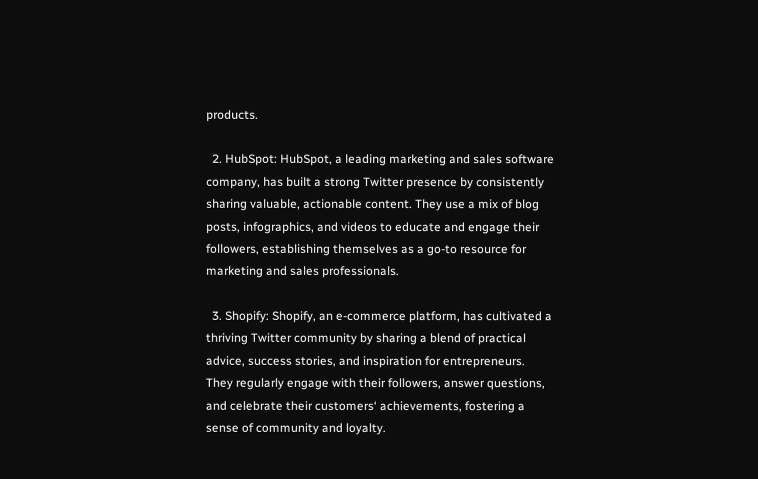products.

  2. HubSpot: HubSpot, a leading marketing and sales software company, has built a strong Twitter presence by consistently sharing valuable, actionable content. They use a mix of blog posts, infographics, and videos to educate and engage their followers, establishing themselves as a go-to resource for marketing and sales professionals.

  3. Shopify: Shopify, an e-commerce platform, has cultivated a thriving Twitter community by sharing a blend of practical advice, success stories, and inspiration for entrepreneurs. They regularly engage with their followers, answer questions, and celebrate their customers‘ achievements, fostering a sense of community and loyalty.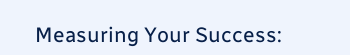Measuring Your Success: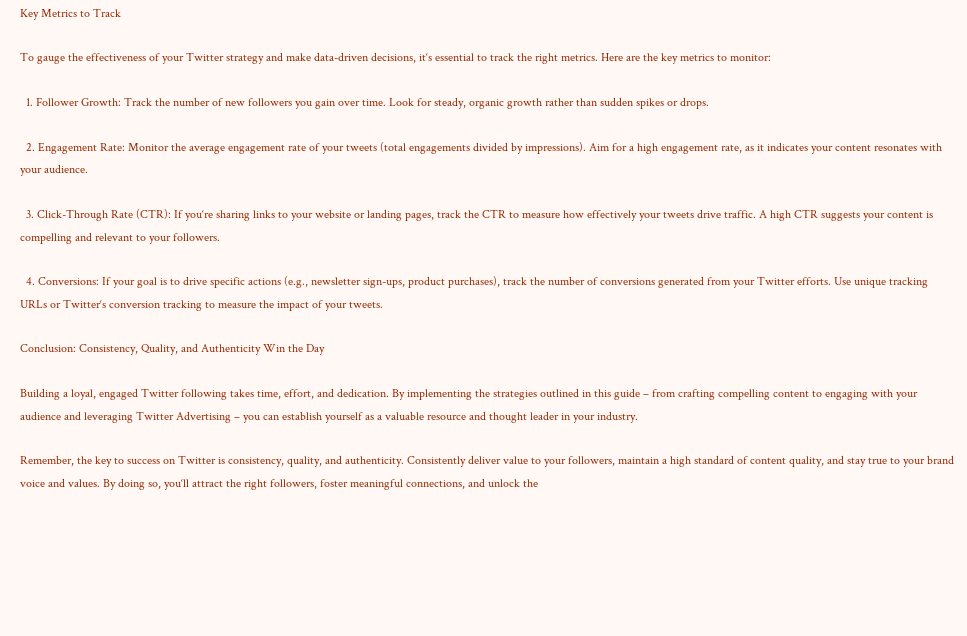Key Metrics to Track

To gauge the effectiveness of your Twitter strategy and make data-driven decisions, it‘s essential to track the right metrics. Here are the key metrics to monitor:

  1. Follower Growth: Track the number of new followers you gain over time. Look for steady, organic growth rather than sudden spikes or drops.

  2. Engagement Rate: Monitor the average engagement rate of your tweets (total engagements divided by impressions). Aim for a high engagement rate, as it indicates your content resonates with your audience.

  3. Click-Through Rate (CTR): If you‘re sharing links to your website or landing pages, track the CTR to measure how effectively your tweets drive traffic. A high CTR suggests your content is compelling and relevant to your followers.

  4. Conversions: If your goal is to drive specific actions (e.g., newsletter sign-ups, product purchases), track the number of conversions generated from your Twitter efforts. Use unique tracking URLs or Twitter‘s conversion tracking to measure the impact of your tweets.

Conclusion: Consistency, Quality, and Authenticity Win the Day

Building a loyal, engaged Twitter following takes time, effort, and dedication. By implementing the strategies outlined in this guide – from crafting compelling content to engaging with your audience and leveraging Twitter Advertising – you can establish yourself as a valuable resource and thought leader in your industry.

Remember, the key to success on Twitter is consistency, quality, and authenticity. Consistently deliver value to your followers, maintain a high standard of content quality, and stay true to your brand voice and values. By doing so, you‘ll attract the right followers, foster meaningful connections, and unlock the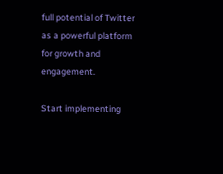full potential of Twitter as a powerful platform for growth and engagement.

Start implementing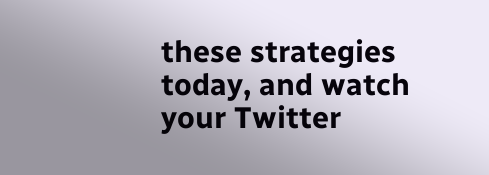these strategies today, and watch your Twitter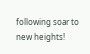following soar to new heights!